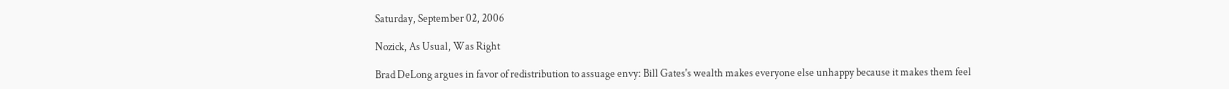Saturday, September 02, 2006

Nozick, As Usual, Was Right

Brad DeLong argues in favor of redistribution to assuage envy: Bill Gates's wealth makes everyone else unhappy because it makes them feel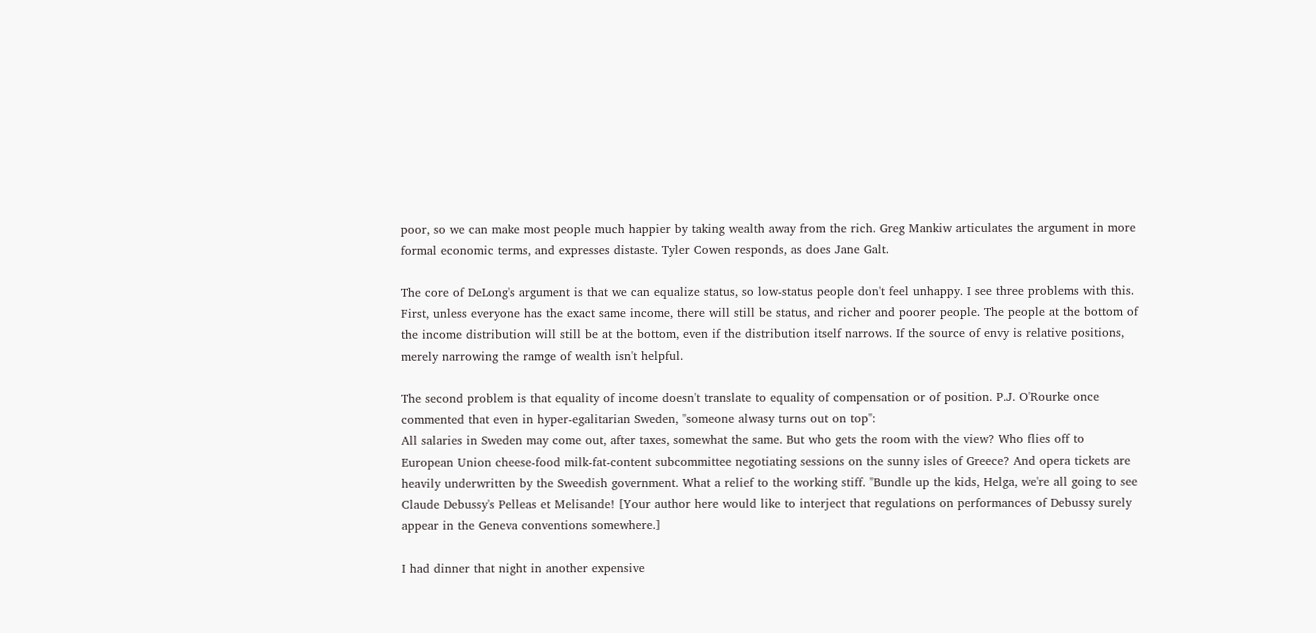poor, so we can make most people much happier by taking wealth away from the rich. Greg Mankiw articulates the argument in more formal economic terms, and expresses distaste. Tyler Cowen responds, as does Jane Galt.

The core of DeLong's argument is that we can equalize status, so low-status people don't feel unhappy. I see three problems with this. First, unless everyone has the exact same income, there will still be status, and richer and poorer people. The people at the bottom of the income distribution will still be at the bottom, even if the distribution itself narrows. If the source of envy is relative positions, merely narrowing the ramge of wealth isn't helpful.

The second problem is that equality of income doesn't translate to equality of compensation or of position. P.J. O'Rourke once commented that even in hyper-egalitarian Sweden, "someone alwasy turns out on top":
All salaries in Sweden may come out, after taxes, somewhat the same. But who gets the room with the view? Who flies off to European Union cheese-food milk-fat-content subcommittee negotiating sessions on the sunny isles of Greece? And opera tickets are heavily underwritten by the Sweedish government. What a relief to the working stiff. "Bundle up the kids, Helga, we're all going to see Claude Debussy's Pelleas et Melisande! [Your author here would like to interject that regulations on performances of Debussy surely appear in the Geneva conventions somewhere.]

I had dinner that night in another expensive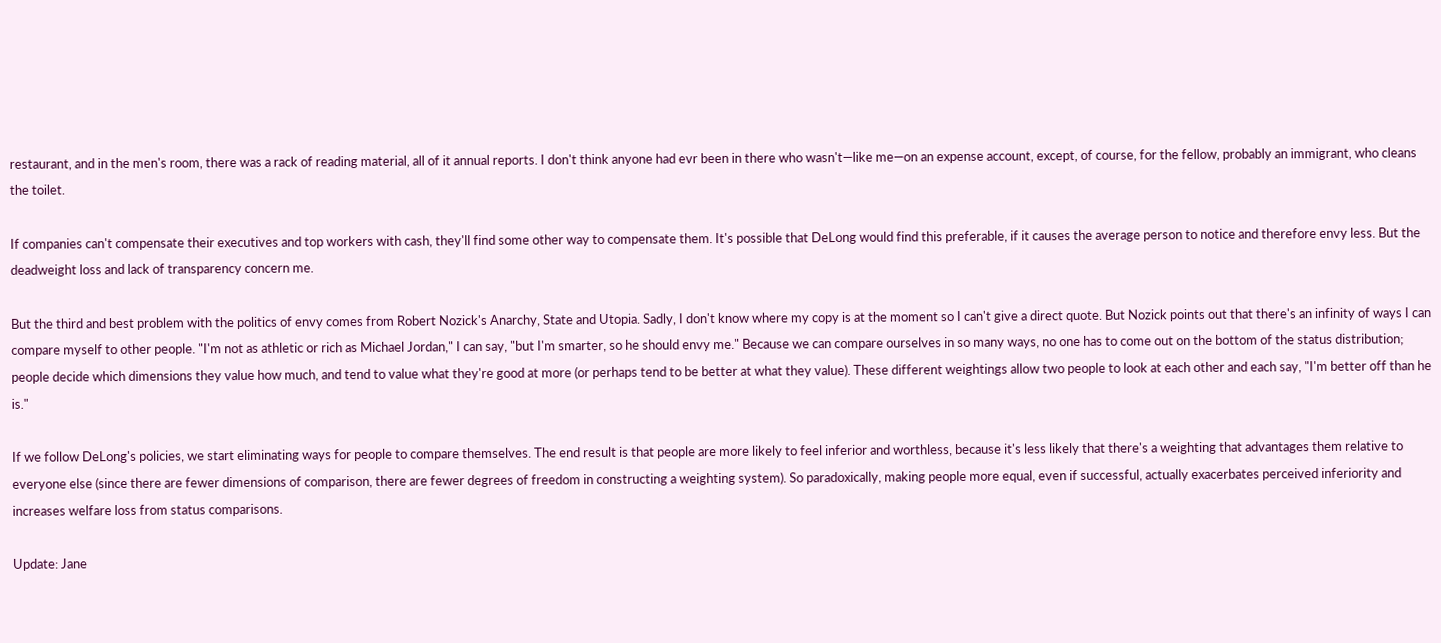restaurant, and in the men's room, there was a rack of reading material, all of it annual reports. I don't think anyone had evr been in there who wasn't—like me—on an expense account, except, of course, for the fellow, probably an immigrant, who cleans the toilet.

If companies can't compensate their executives and top workers with cash, they'll find some other way to compensate them. It's possible that DeLong would find this preferable, if it causes the average person to notice and therefore envy less. But the deadweight loss and lack of transparency concern me.

But the third and best problem with the politics of envy comes from Robert Nozick's Anarchy, State and Utopia. Sadly, I don't know where my copy is at the moment so I can't give a direct quote. But Nozick points out that there's an infinity of ways I can compare myself to other people. "I'm not as athletic or rich as Michael Jordan," I can say, "but I'm smarter, so he should envy me." Because we can compare ourselves in so many ways, no one has to come out on the bottom of the status distribution; people decide which dimensions they value how much, and tend to value what they're good at more (or perhaps tend to be better at what they value). These different weightings allow two people to look at each other and each say, "I'm better off than he is."

If we follow DeLong's policies, we start eliminating ways for people to compare themselves. The end result is that people are more likely to feel inferior and worthless, because it's less likely that there's a weighting that advantages them relative to everyone else (since there are fewer dimensions of comparison, there are fewer degrees of freedom in constructing a weighting system). So paradoxically, making people more equal, even if successful, actually exacerbates perceived inferiority and increases welfare loss from status comparisons.

Update: Jane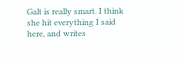Galt is really smart. I think she hit everything I said here, and writes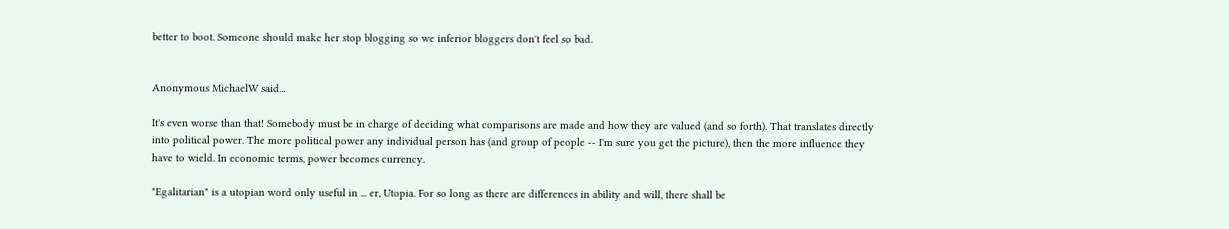better to boot. Someone should make her stop blogging so we inferior bloggers don't feel so bad.


Anonymous MichaelW said...

It's even worse than that! Somebody must be in charge of deciding what comparisons are made and how they are valued (and so forth). That translates directly into political power. The more political power any individual person has (and group of people -- I'm sure you get the picture), then the more influence they have to wield. In economic terms, power becomes currency.

"Egalitarian" is a utopian word only useful in ... er, Utopia. For so long as there are differences in ability and will, there shall be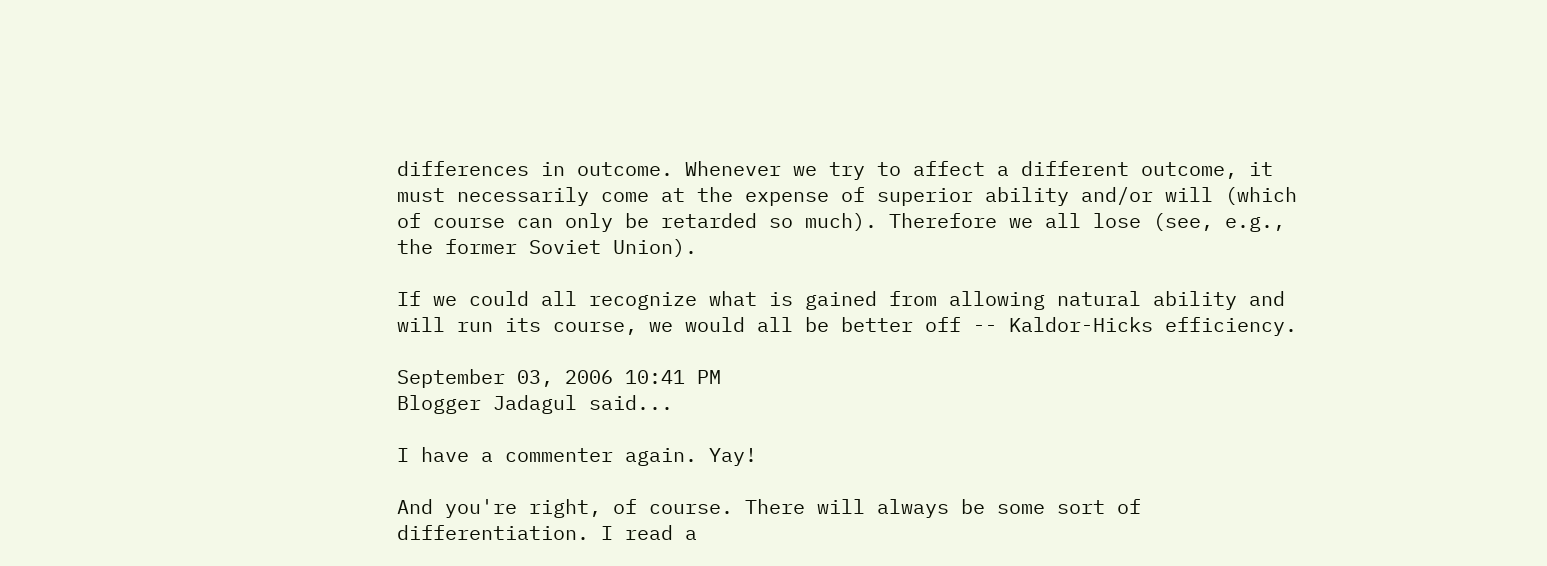differences in outcome. Whenever we try to affect a different outcome, it must necessarily come at the expense of superior ability and/or will (which of course can only be retarded so much). Therefore we all lose (see, e.g., the former Soviet Union).

If we could all recognize what is gained from allowing natural ability and will run its course, we would all be better off -- Kaldor-Hicks efficiency.

September 03, 2006 10:41 PM
Blogger Jadagul said...

I have a commenter again. Yay!

And you're right, of course. There will always be some sort of differentiation. I read a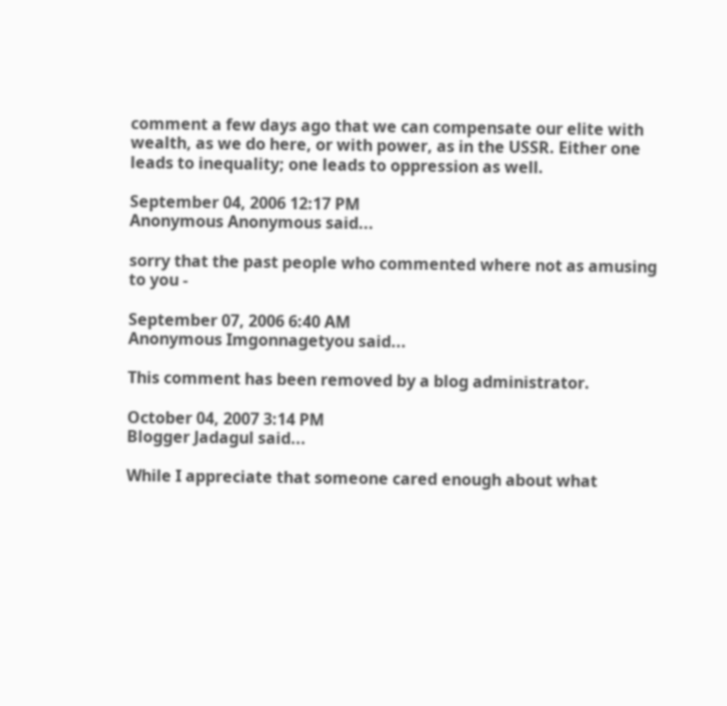comment a few days ago that we can compensate our elite with wealth, as we do here, or with power, as in the USSR. Either one leads to inequality; one leads to oppression as well.

September 04, 2006 12:17 PM
Anonymous Anonymous said...

sorry that the past people who commented where not as amusing to you -

September 07, 2006 6:40 AM
Anonymous Imgonnagetyou said...

This comment has been removed by a blog administrator.

October 04, 2007 3:14 PM
Blogger Jadagul said...

While I appreciate that someone cared enough about what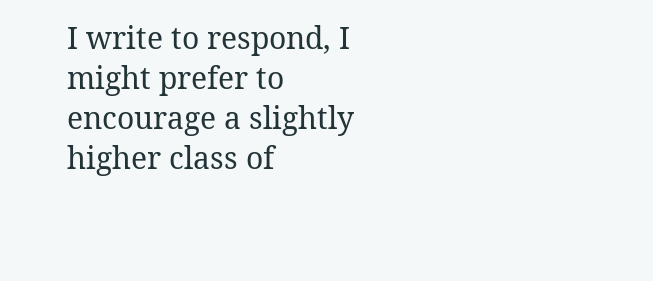I write to respond, I might prefer to encourage a slightly higher class of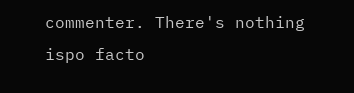commenter. There's nothing ispo facto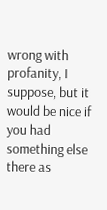wrong with profanity, I suppose, but it would be nice if you had something else there as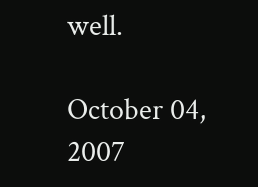well.

October 04, 2007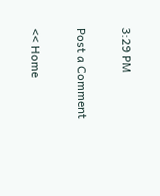3:29 PM

Post a Comment

<< Home